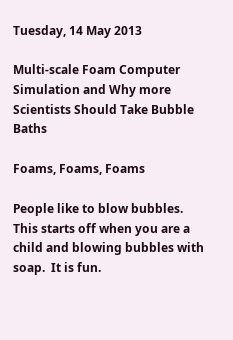Tuesday, 14 May 2013

Multi-scale Foam Computer Simulation and Why more Scientists Should Take Bubble Baths

Foams, Foams, Foams

People like to blow bubbles.  This starts off when you are a child and blowing bubbles with soap.  It is fun.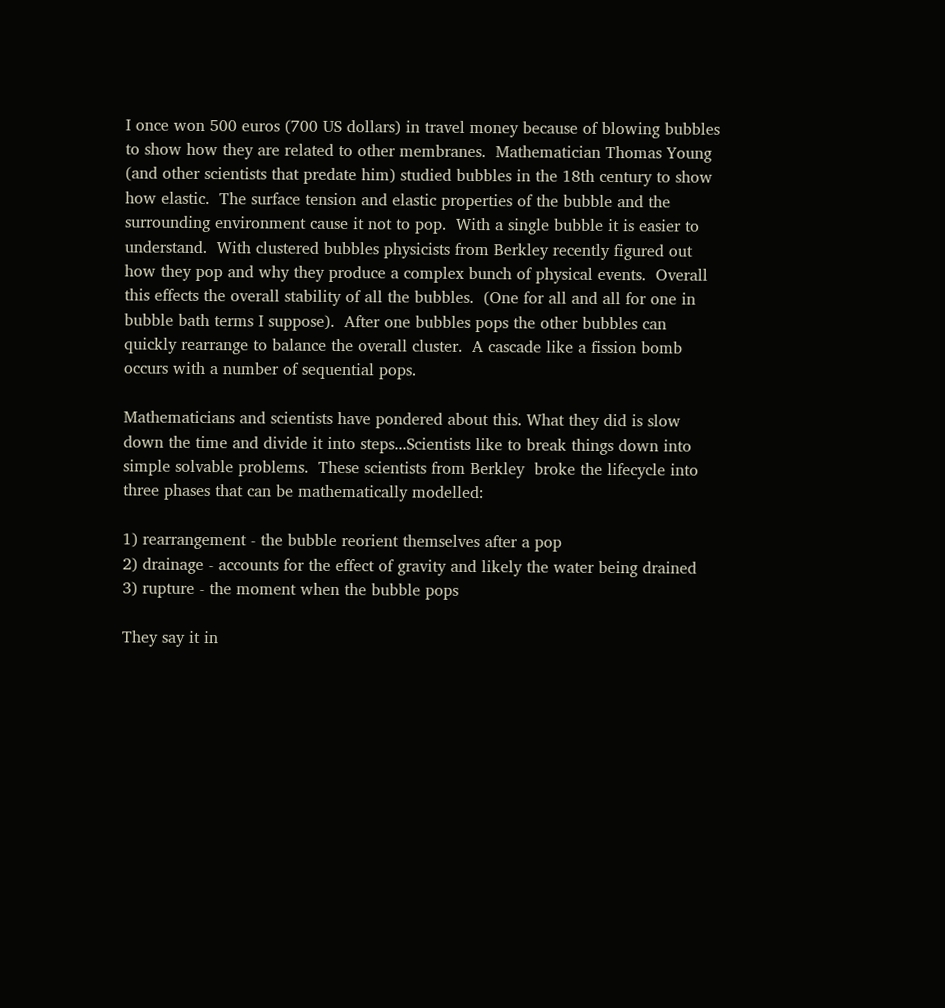I once won 500 euros (700 US dollars) in travel money because of blowing bubbles to show how they are related to other membranes.  Mathematician Thomas Young (and other scientists that predate him) studied bubbles in the 18th century to show how elastic.  The surface tension and elastic properties of the bubble and the surrounding environment cause it not to pop.  With a single bubble it is easier to understand.  With clustered bubbles physicists from Berkley recently figured out how they pop and why they produce a complex bunch of physical events.  Overall this effects the overall stability of all the bubbles.  (One for all and all for one in bubble bath terms I suppose).  After one bubbles pops the other bubbles can quickly rearrange to balance the overall cluster.  A cascade like a fission bomb occurs with a number of sequential pops.

Mathematicians and scientists have pondered about this. What they did is slow down the time and divide it into steps...Scientists like to break things down into simple solvable problems.  These scientists from Berkley  broke the lifecycle into three phases that can be mathematically modelled:

1) rearrangement - the bubble reorient themselves after a pop
2) drainage - accounts for the effect of gravity and likely the water being drained
3) rupture - the moment when the bubble pops

They say it in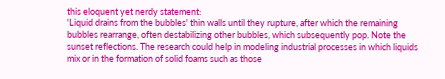this eloquent yet nerdy statement:
'Liquid drains from the bubbles' thin walls until they rupture, after which the remaining bubbles rearrange, often destabilizing other bubbles, which subsequently pop. Note the sunset reflections. The research could help in modeling industrial processes in which liquids mix or in the formation of solid foams such as those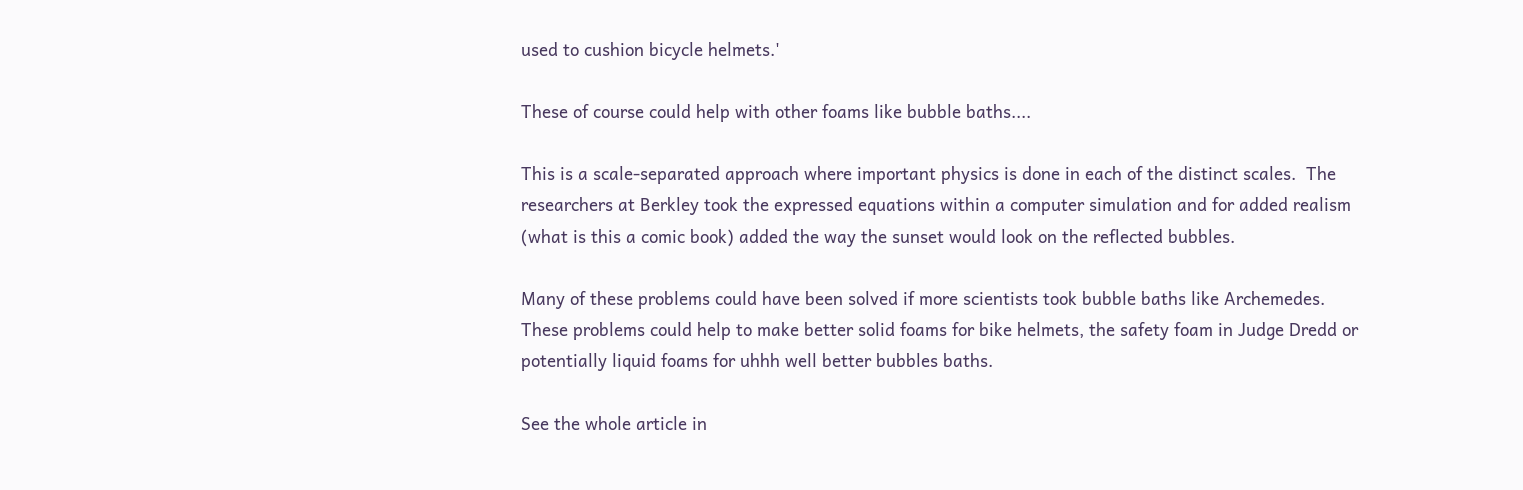used to cushion bicycle helmets.'

These of course could help with other foams like bubble baths....

This is a scale-separated approach where important physics is done in each of the distinct scales.  The researchers at Berkley took the expressed equations within a computer simulation and for added realism (what is this a comic book) added the way the sunset would look on the reflected bubbles.

Many of these problems could have been solved if more scientists took bubble baths like Archemedes.  These problems could help to make better solid foams for bike helmets, the safety foam in Judge Dredd or potentially liquid foams for uhhh well better bubbles baths.

See the whole article in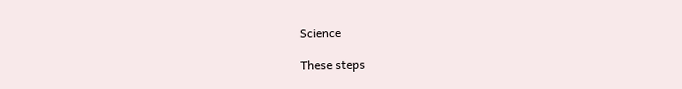Science

These steps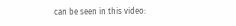can be seen in this video: